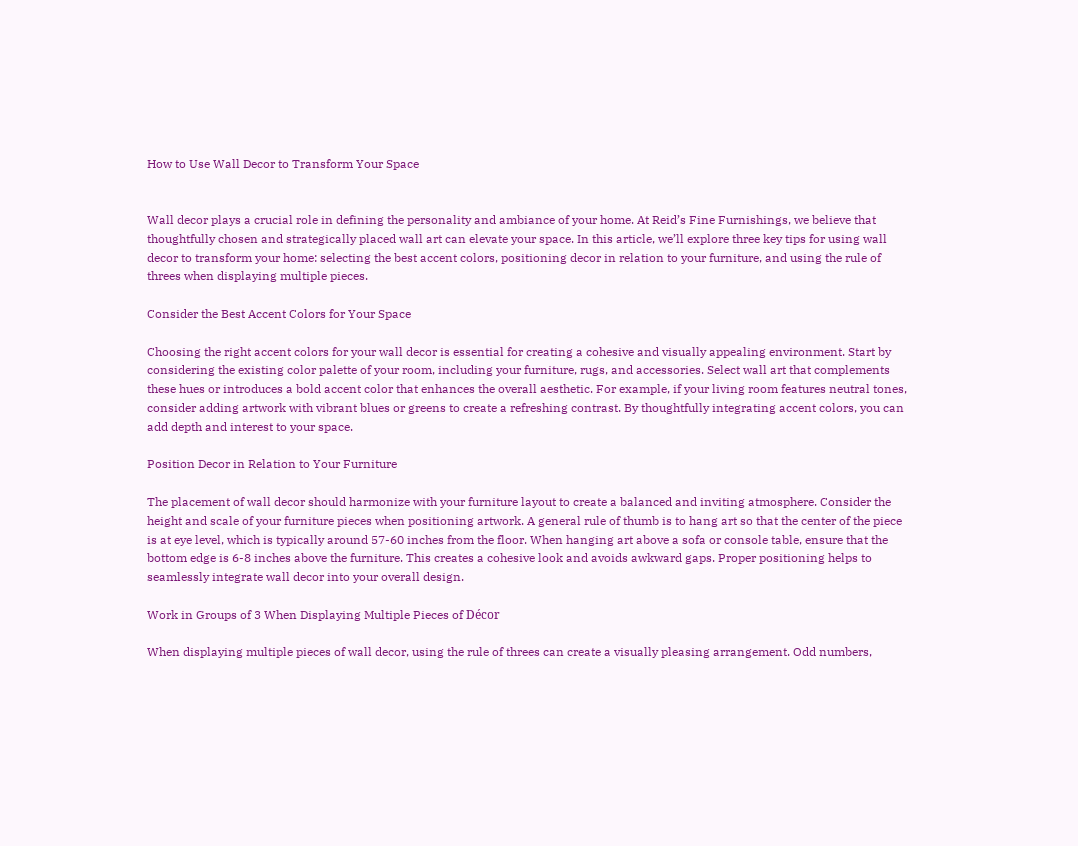How to Use Wall Decor to Transform Your Space


Wall decor plays a crucial role in defining the personality and ambiance of your home. At Reid’s Fine Furnishings, we believe that thoughtfully chosen and strategically placed wall art can elevate your space. In this article, we’ll explore three key tips for using wall decor to transform your home: selecting the best accent colors, positioning decor in relation to your furniture, and using the rule of threes when displaying multiple pieces.

Consider the Best Accent Colors for Your Space

Choosing the right accent colors for your wall decor is essential for creating a cohesive and visually appealing environment. Start by considering the existing color palette of your room, including your furniture, rugs, and accessories. Select wall art that complements these hues or introduces a bold accent color that enhances the overall aesthetic. For example, if your living room features neutral tones, consider adding artwork with vibrant blues or greens to create a refreshing contrast. By thoughtfully integrating accent colors, you can add depth and interest to your space.

Position Decor in Relation to Your Furniture

The placement of wall decor should harmonize with your furniture layout to create a balanced and inviting atmosphere. Consider the height and scale of your furniture pieces when positioning artwork. A general rule of thumb is to hang art so that the center of the piece is at eye level, which is typically around 57-60 inches from the floor. When hanging art above a sofa or console table, ensure that the bottom edge is 6-8 inches above the furniture. This creates a cohesive look and avoids awkward gaps. Proper positioning helps to seamlessly integrate wall decor into your overall design.

Work in Groups of 3 When Displaying Multiple Pieces of Décor

When displaying multiple pieces of wall decor, using the rule of threes can create a visually pleasing arrangement. Odd numbers,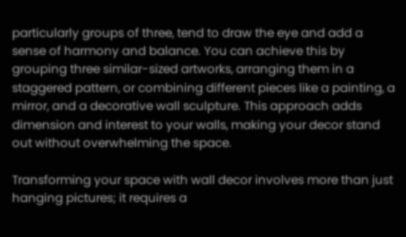particularly groups of three, tend to draw the eye and add a sense of harmony and balance. You can achieve this by grouping three similar-sized artworks, arranging them in a staggered pattern, or combining different pieces like a painting, a mirror, and a decorative wall sculpture. This approach adds dimension and interest to your walls, making your decor stand out without overwhelming the space.

Transforming your space with wall decor involves more than just hanging pictures; it requires a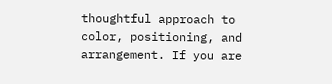thoughtful approach to color, positioning, and arrangement. If you are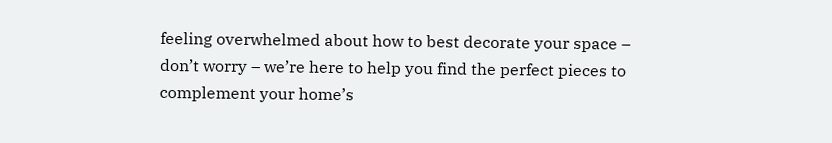feeling overwhelmed about how to best decorate your space – don’t worry – we’re here to help you find the perfect pieces to complement your home’s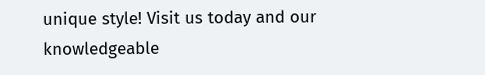unique style! Visit us today and our knowledgeable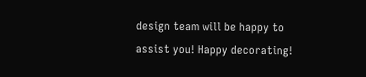design team will be happy to assist you! Happy decorating!